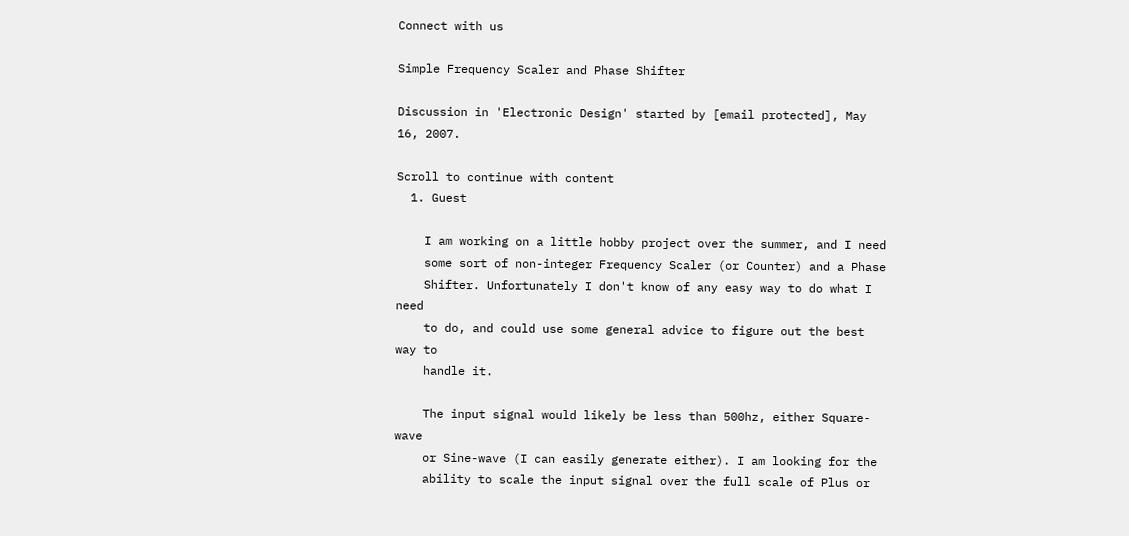Connect with us

Simple Frequency Scaler and Phase Shifter

Discussion in 'Electronic Design' started by [email protected], May 16, 2007.

Scroll to continue with content
  1. Guest

    I am working on a little hobby project over the summer, and I need
    some sort of non-integer Frequency Scaler (or Counter) and a Phase
    Shifter. Unfortunately I don't know of any easy way to do what I need
    to do, and could use some general advice to figure out the best way to
    handle it.

    The input signal would likely be less than 500hz, either Square-wave
    or Sine-wave (I can easily generate either). I am looking for the
    ability to scale the input signal over the full scale of Plus or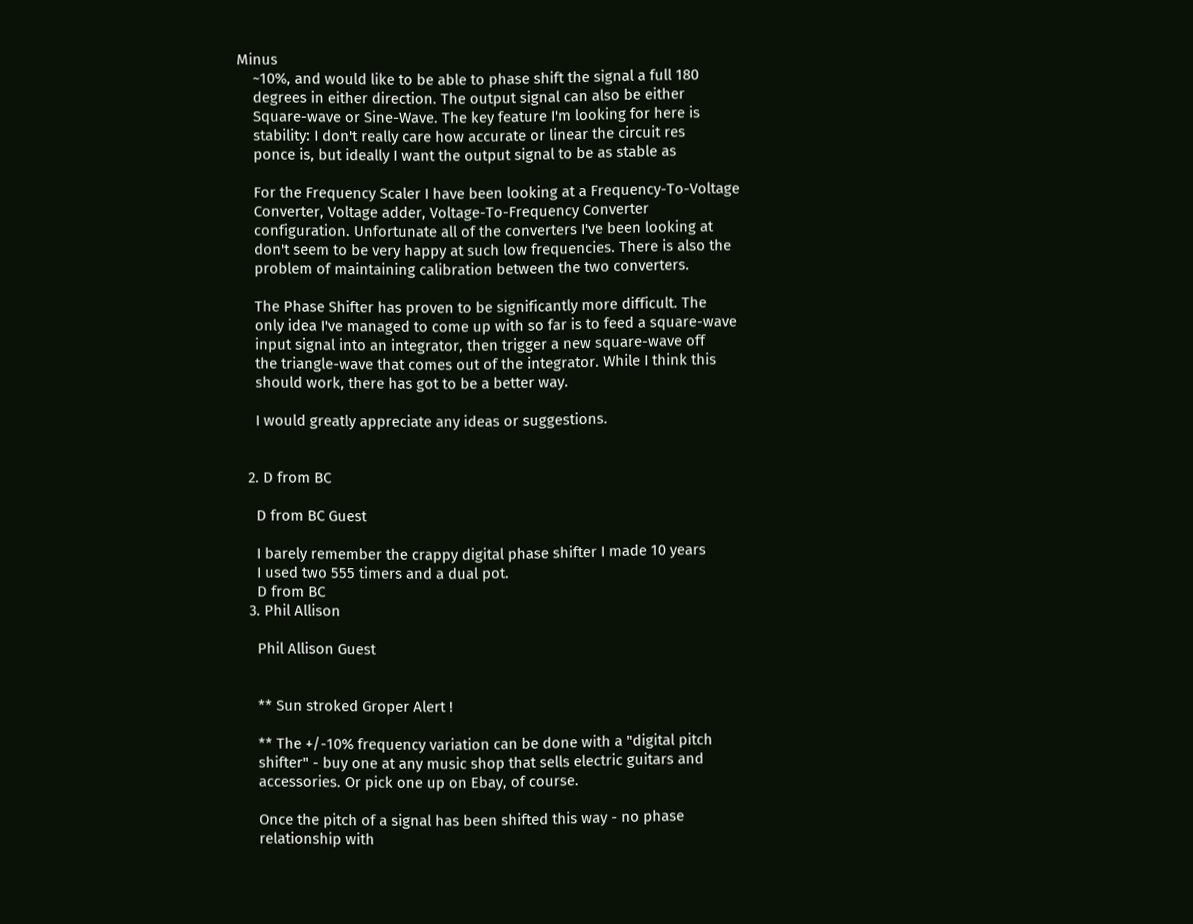Minus
    ~10%, and would like to be able to phase shift the signal a full 180
    degrees in either direction. The output signal can also be either
    Square-wave or Sine-Wave. The key feature I'm looking for here is
    stability: I don't really care how accurate or linear the circuit res
    ponce is, but ideally I want the output signal to be as stable as

    For the Frequency Scaler I have been looking at a Frequency-To-Voltage
    Converter, Voltage adder, Voltage-To-Frequency Converter
    configuration. Unfortunate all of the converters I've been looking at
    don't seem to be very happy at such low frequencies. There is also the
    problem of maintaining calibration between the two converters.

    The Phase Shifter has proven to be significantly more difficult. The
    only idea I've managed to come up with so far is to feed a square-wave
    input signal into an integrator, then trigger a new square-wave off
    the triangle-wave that comes out of the integrator. While I think this
    should work, there has got to be a better way.

    I would greatly appreciate any ideas or suggestions.


  2. D from BC

    D from BC Guest

    I barely remember the crappy digital phase shifter I made 10 years
    I used two 555 timers and a dual pot.
    D from BC
  3. Phil Allison

    Phil Allison Guest


    ** Sun stroked Groper Alert !

    ** The +/-10% frequency variation can be done with a "digital pitch
    shifter" - buy one at any music shop that sells electric guitars and
    accessories. Or pick one up on Ebay, of course.

    Once the pitch of a signal has been shifted this way - no phase
    relationship with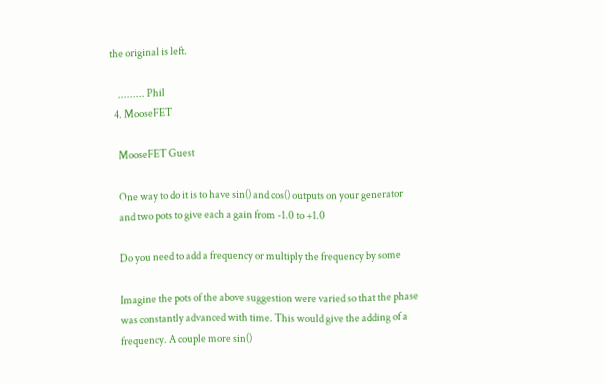the original is left.

    ......... Phil
  4. MooseFET

    MooseFET Guest

    One way to do it is to have sin() and cos() outputs on your generator
    and two pots to give each a gain from -1.0 to +1.0

    Do you need to add a frequency or multiply the frequency by some

    Imagine the pots of the above suggestion were varied so that the phase
    was constantly advanced with time. This would give the adding of a
    frequency. A couple more sin()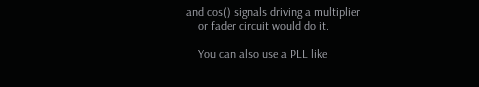and cos() signals driving a multiplier
    or fader circuit would do it.

    You can also use a PLL like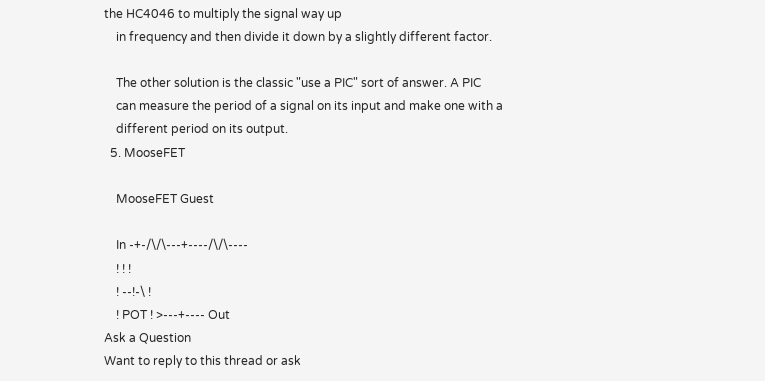the HC4046 to multiply the signal way up
    in frequency and then divide it down by a slightly different factor.

    The other solution is the classic "use a PIC" sort of answer. A PIC
    can measure the period of a signal on its input and make one with a
    different period on its output.
  5. MooseFET

    MooseFET Guest

    In -+-/\/\---+----/\/\----
    ! ! !
    ! --!-\ !
    ! POT ! >---+---- Out
Ask a Question
Want to reply to this thread or ask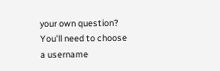your own question?
You'll need to choose a username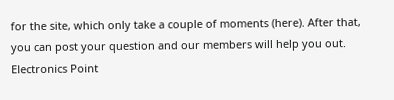for the site, which only take a couple of moments (here). After that, you can post your question and our members will help you out.
Electronics Point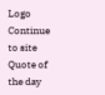Logo
Continue to site
Quote of the day